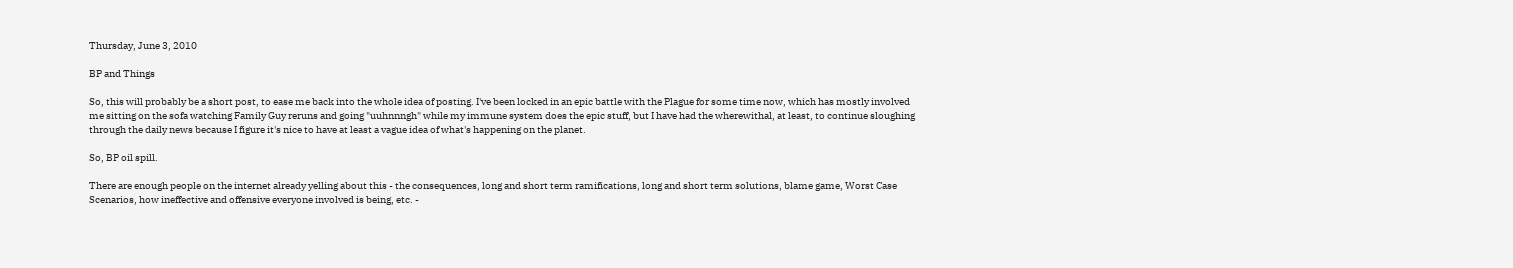Thursday, June 3, 2010

BP and Things

So, this will probably be a short post, to ease me back into the whole idea of posting. I've been locked in an epic battle with the Plague for some time now, which has mostly involved me sitting on the sofa watching Family Guy reruns and going "uuhnnngh" while my immune system does the epic stuff, but I have had the wherewithal, at least, to continue sloughing through the daily news because I figure it's nice to have at least a vague idea of what's happening on the planet.

So, BP oil spill.

There are enough people on the internet already yelling about this - the consequences, long and short term ramifications, long and short term solutions, blame game, Worst Case Scenarios, how ineffective and offensive everyone involved is being, etc. -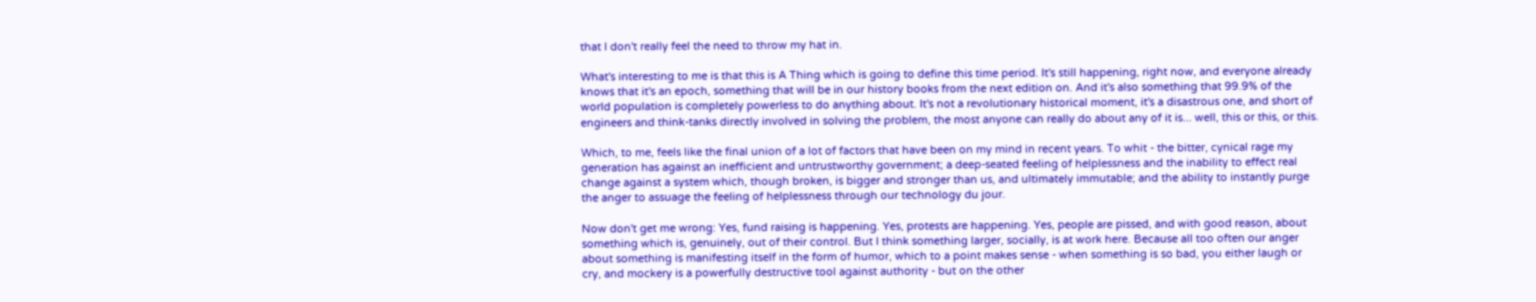that I don't really feel the need to throw my hat in.

What's interesting to me is that this is A Thing which is going to define this time period. It's still happening, right now, and everyone already knows that it's an epoch, something that will be in our history books from the next edition on. And it's also something that 99.9% of the world population is completely powerless to do anything about. It's not a revolutionary historical moment, it's a disastrous one, and short of engineers and think-tanks directly involved in solving the problem, the most anyone can really do about any of it is... well, this or this, or this.

Which, to me, feels like the final union of a lot of factors that have been on my mind in recent years. To whit - the bitter, cynical rage my generation has against an inefficient and untrustworthy government; a deep-seated feeling of helplessness and the inability to effect real change against a system which, though broken, is bigger and stronger than us, and ultimately immutable; and the ability to instantly purge the anger to assuage the feeling of helplessness through our technology du jour.

Now don't get me wrong: Yes, fund raising is happening. Yes, protests are happening. Yes, people are pissed, and with good reason, about something which is, genuinely, out of their control. But I think something larger, socially, is at work here. Because all too often our anger about something is manifesting itself in the form of humor, which to a point makes sense - when something is so bad, you either laugh or cry, and mockery is a powerfully destructive tool against authority - but on the other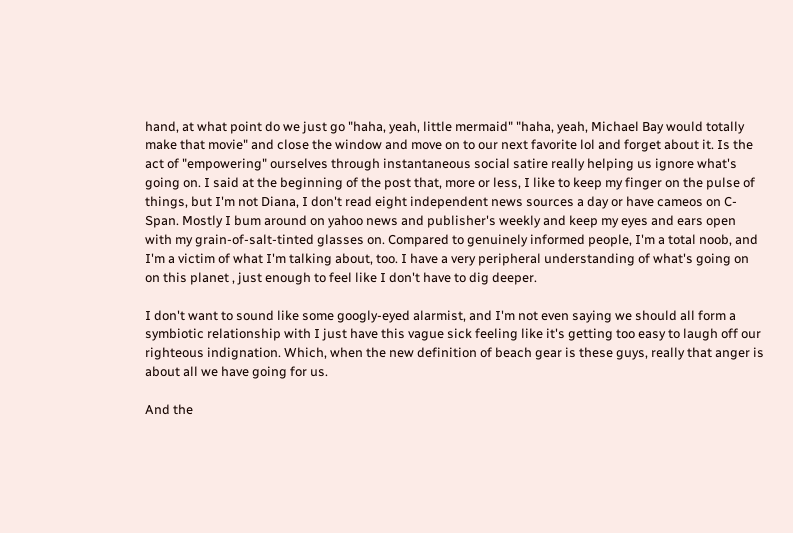hand, at what point do we just go "haha, yeah, little mermaid" "haha, yeah, Michael Bay would totally make that movie" and close the window and move on to our next favorite lol and forget about it. Is the act of "empowering" ourselves through instantaneous social satire really helping us ignore what's going on. I said at the beginning of the post that, more or less, I like to keep my finger on the pulse of things, but I'm not Diana, I don't read eight independent news sources a day or have cameos on C-Span. Mostly I bum around on yahoo news and publisher's weekly and keep my eyes and ears open with my grain-of-salt-tinted glasses on. Compared to genuinely informed people, I'm a total noob, and I'm a victim of what I'm talking about, too. I have a very peripheral understanding of what's going on on this planet , just enough to feel like I don't have to dig deeper.

I don't want to sound like some googly-eyed alarmist, and I'm not even saying we should all form a symbiotic relationship with I just have this vague sick feeling like it's getting too easy to laugh off our righteous indignation. Which, when the new definition of beach gear is these guys, really that anger is about all we have going for us.

And the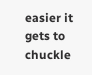easier it gets to chuckle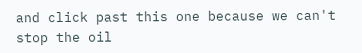and click past this one because we can't stop the oil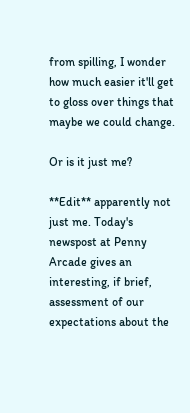from spilling, I wonder how much easier it'll get to gloss over things that maybe we could change.

Or is it just me?

**Edit** apparently not just me. Today's newspost at Penny Arcade gives an interesting, if brief, assessment of our expectations about the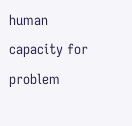human capacity for problem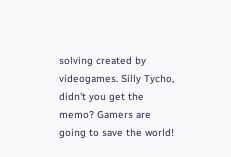solving created by videogames. Silly Tycho, didn't you get the memo? Gamers are going to save the world!